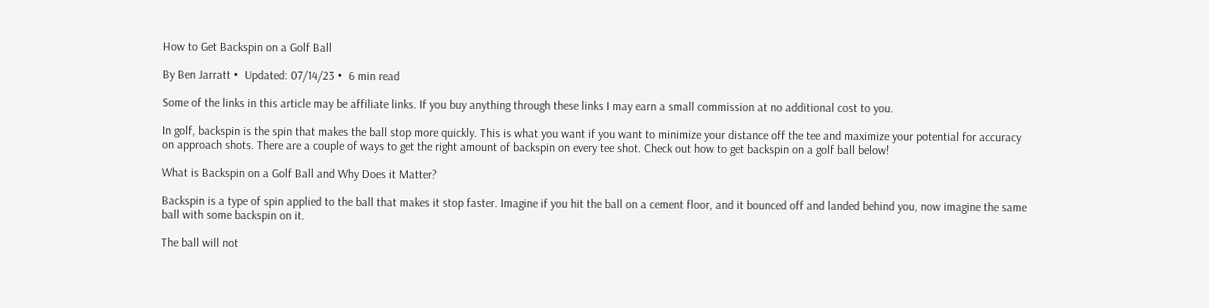How to Get Backspin on a Golf Ball

By Ben Jarratt •  Updated: 07/14/23 •  6 min read

Some of the links in this article may be affiliate links. If you buy anything through these links I may earn a small commission at no additional cost to you.

In golf, backspin is the spin that makes the ball stop more quickly. This is what you want if you want to minimize your distance off the tee and maximize your potential for accuracy on approach shots. There are a couple of ways to get the right amount of backspin on every tee shot. Check out how to get backspin on a golf ball below!

What is Backspin on a Golf Ball and Why Does it Matter?

Backspin is a type of spin applied to the ball that makes it stop faster. Imagine if you hit the ball on a cement floor, and it bounced off and landed behind you, now imagine the same ball with some backspin on it.

The ball will not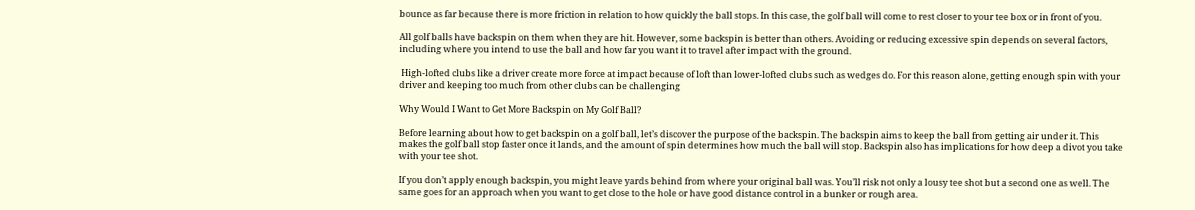bounce as far because there is more friction in relation to how quickly the ball stops. In this case, the golf ball will come to rest closer to your tee box or in front of you.

All golf balls have backspin on them when they are hit. However, some backspin is better than others. Avoiding or reducing excessive spin depends on several factors, including where you intend to use the ball and how far you want it to travel after impact with the ground.

 High-lofted clubs like a driver create more force at impact because of loft than lower-lofted clubs such as wedges do. For this reason alone, getting enough spin with your driver and keeping too much from other clubs can be challenging

Why Would I Want to Get More Backspin on My Golf Ball?

Before learning about how to get backspin on a golf ball, let’s discover the purpose of the backspin. The backspin aims to keep the ball from getting air under it. This makes the golf ball stop faster once it lands, and the amount of spin determines how much the ball will stop. Backspin also has implications for how deep a divot you take with your tee shot.

If you don’t apply enough backspin, you might leave yards behind from where your original ball was. You’ll risk not only a lousy tee shot but a second one as well. The same goes for an approach when you want to get close to the hole or have good distance control in a bunker or rough area.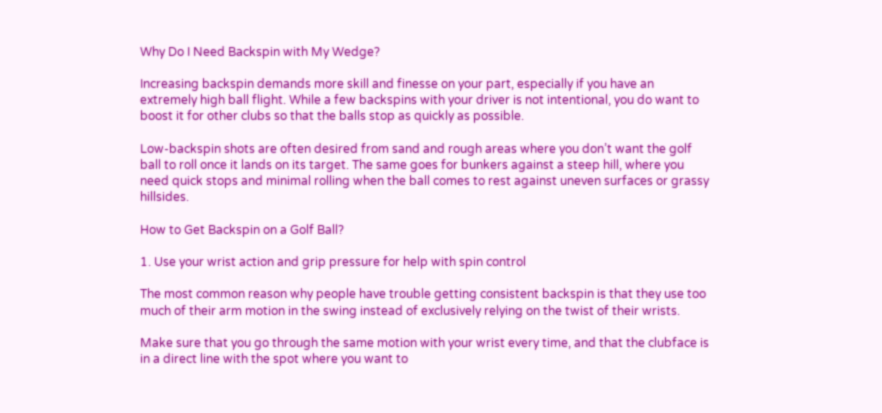Why Do I Need Backspin with My Wedge?

Increasing backspin demands more skill and finesse on your part, especially if you have an extremely high ball flight. While a few backspins with your driver is not intentional, you do want to boost it for other clubs so that the balls stop as quickly as possible.

Low-backspin shots are often desired from sand and rough areas where you don’t want the golf ball to roll once it lands on its target. The same goes for bunkers against a steep hill, where you need quick stops and minimal rolling when the ball comes to rest against uneven surfaces or grassy hillsides.

How to Get Backspin on a Golf Ball?

1. Use your wrist action and grip pressure for help with spin control

The most common reason why people have trouble getting consistent backspin is that they use too much of their arm motion in the swing instead of exclusively relying on the twist of their wrists.

Make sure that you go through the same motion with your wrist every time, and that the clubface is in a direct line with the spot where you want to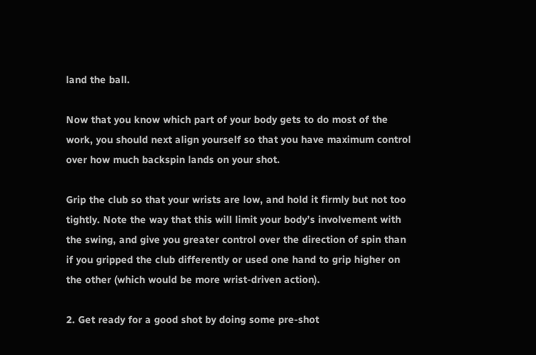land the ball.

Now that you know which part of your body gets to do most of the work, you should next align yourself so that you have maximum control over how much backspin lands on your shot.

Grip the club so that your wrists are low, and hold it firmly but not too tightly. Note the way that this will limit your body’s involvement with the swing, and give you greater control over the direction of spin than if you gripped the club differently or used one hand to grip higher on the other (which would be more wrist-driven action).

2. Get ready for a good shot by doing some pre-shot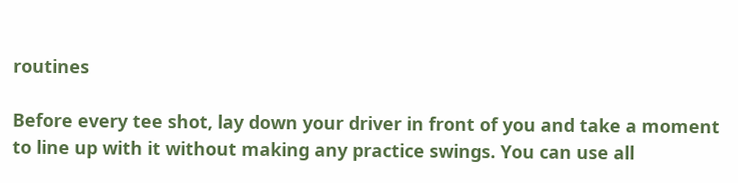routines

Before every tee shot, lay down your driver in front of you and take a moment to line up with it without making any practice swings. You can use all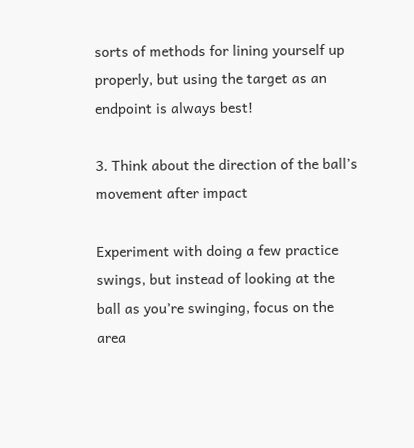sorts of methods for lining yourself up properly, but using the target as an endpoint is always best!

3. Think about the direction of the ball’s movement after impact

Experiment with doing a few practice swings, but instead of looking at the ball as you’re swinging, focus on the area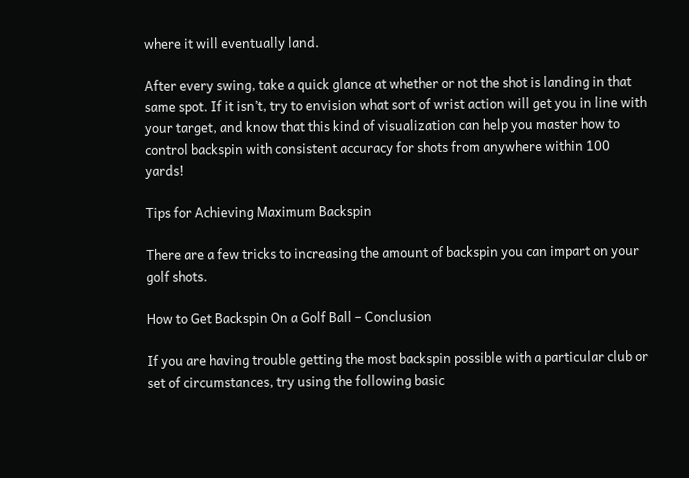where it will eventually land.

After every swing, take a quick glance at whether or not the shot is landing in that same spot. If it isn’t, try to envision what sort of wrist action will get you in line with your target, and know that this kind of visualization can help you master how to control backspin with consistent accuracy for shots from anywhere within 100 yards!

Tips for Achieving Maximum Backspin

There are a few tricks to increasing the amount of backspin you can impart on your golf shots.

How to Get Backspin On a Golf Ball – Conclusion

If you are having trouble getting the most backspin possible with a particular club or set of circumstances, try using the following basic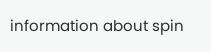information about spin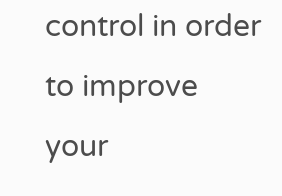control in order to improve your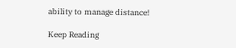ability to manage distance!

Keep Reading